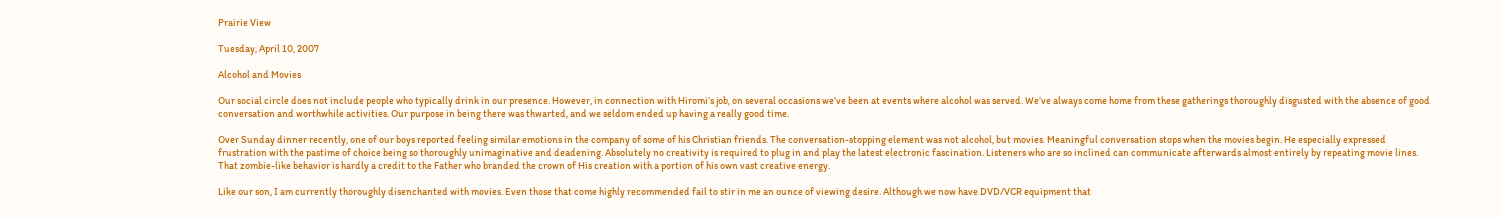Prairie View

Tuesday, April 10, 2007

Alcohol and Movies

Our social circle does not include people who typically drink in our presence. However, in connection with Hiromi’s job, on several occasions we’ve been at events where alcohol was served. We’ve always come home from these gatherings thoroughly disgusted with the absence of good conversation and worthwhile activities. Our purpose in being there was thwarted, and we seldom ended up having a really good time.

Over Sunday dinner recently, one of our boys reported feeling similar emotions in the company of some of his Christian friends. The conversation-stopping element was not alcohol, but movies. Meaningful conversation stops when the movies begin. He especially expressed frustration with the pastime of choice being so thoroughly unimaginative and deadening. Absolutely no creativity is required to plug in and play the latest electronic fascination. Listeners who are so inclined can communicate afterwards almost entirely by repeating movie lines. That zombie-like behavior is hardly a credit to the Father who branded the crown of His creation with a portion of his own vast creative energy.

Like our son, I am currently thoroughly disenchanted with movies. Even those that come highly recommended fail to stir in me an ounce of viewing desire. Although we now have DVD/VCR equipment that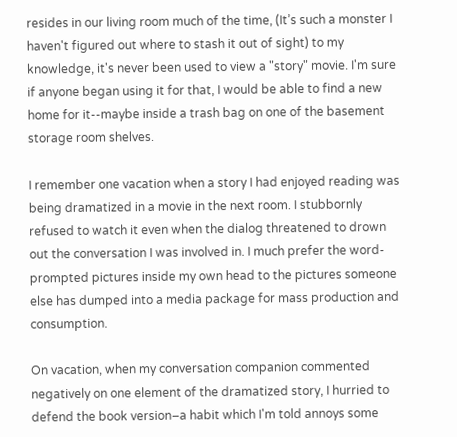resides in our living room much of the time, (It’s such a monster I haven't figured out where to stash it out of sight) to my knowledge, it's never been used to view a "story" movie. I'm sure if anyone began using it for that, I would be able to find a new home for it--maybe inside a trash bag on one of the basement storage room shelves.

I remember one vacation when a story I had enjoyed reading was being dramatized in a movie in the next room. I stubbornly refused to watch it even when the dialog threatened to drown out the conversation I was involved in. I much prefer the word-prompted pictures inside my own head to the pictures someone else has dumped into a media package for mass production and consumption.

On vacation, when my conversation companion commented negatively on one element of the dramatized story, I hurried to defend the book version–a habit which I'm told annoys some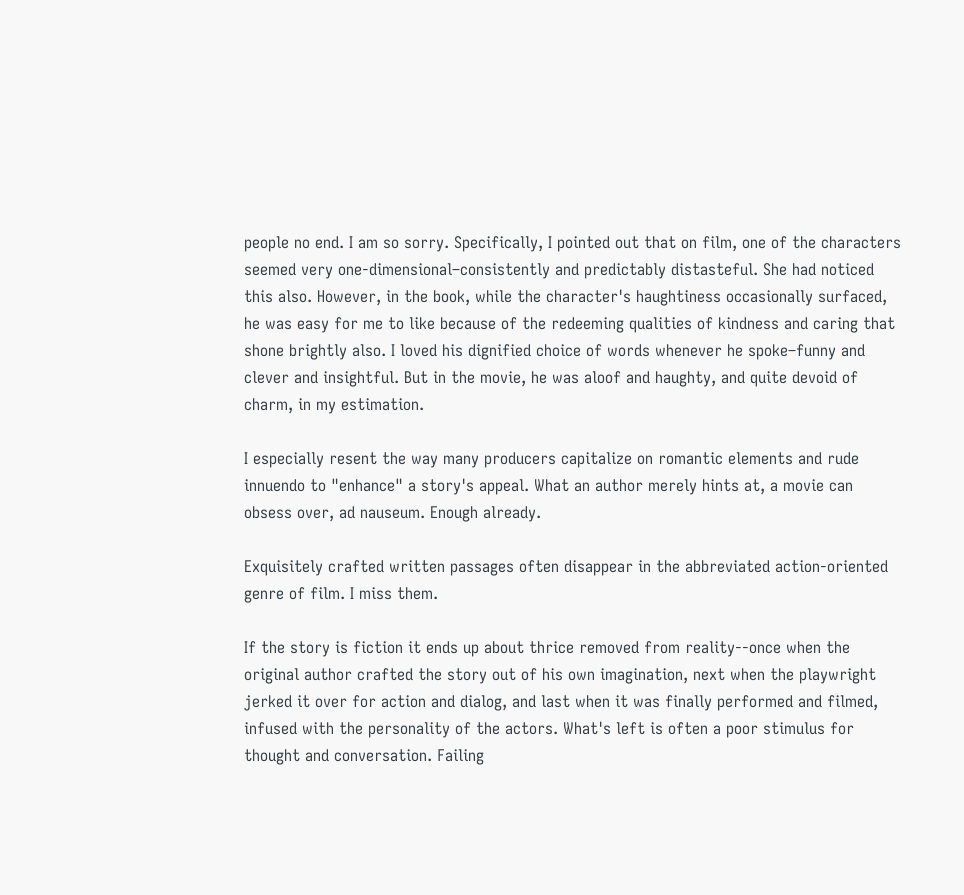people no end. I am so sorry. Specifically, I pointed out that on film, one of the characters seemed very one-dimensional–consistently and predictably distasteful. She had noticed this also. However, in the book, while the character's haughtiness occasionally surfaced, he was easy for me to like because of the redeeming qualities of kindness and caring that shone brightly also. I loved his dignified choice of words whenever he spoke–funny and clever and insightful. But in the movie, he was aloof and haughty, and quite devoid of charm, in my estimation.

I especially resent the way many producers capitalize on romantic elements and rude innuendo to "enhance" a story's appeal. What an author merely hints at, a movie can obsess over, ad nauseum. Enough already.

Exquisitely crafted written passages often disappear in the abbreviated action-oriented genre of film. I miss them.

If the story is fiction it ends up about thrice removed from reality--once when the original author crafted the story out of his own imagination, next when the playwright jerked it over for action and dialog, and last when it was finally performed and filmed, infused with the personality of the actors. What's left is often a poor stimulus for thought and conversation. Failing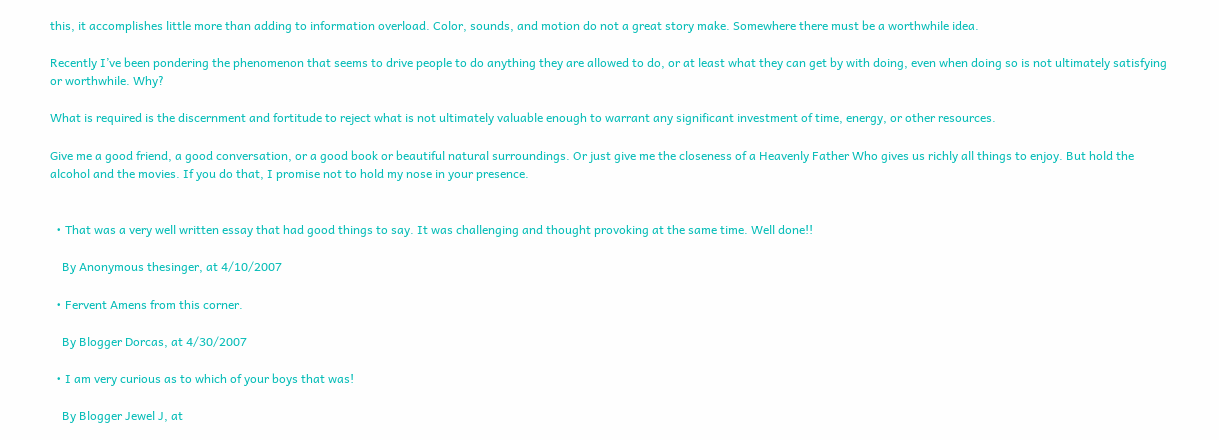this, it accomplishes little more than adding to information overload. Color, sounds, and motion do not a great story make. Somewhere there must be a worthwhile idea.

Recently I’ve been pondering the phenomenon that seems to drive people to do anything they are allowed to do, or at least what they can get by with doing, even when doing so is not ultimately satisfying or worthwhile. Why?

What is required is the discernment and fortitude to reject what is not ultimately valuable enough to warrant any significant investment of time, energy, or other resources.

Give me a good friend, a good conversation, or a good book or beautiful natural surroundings. Or just give me the closeness of a Heavenly Father Who gives us richly all things to enjoy. But hold the alcohol and the movies. If you do that, I promise not to hold my nose in your presence.


  • That was a very well written essay that had good things to say. It was challenging and thought provoking at the same time. Well done!!

    By Anonymous thesinger, at 4/10/2007

  • Fervent Amens from this corner.

    By Blogger Dorcas, at 4/30/2007

  • I am very curious as to which of your boys that was!

    By Blogger Jewel J, at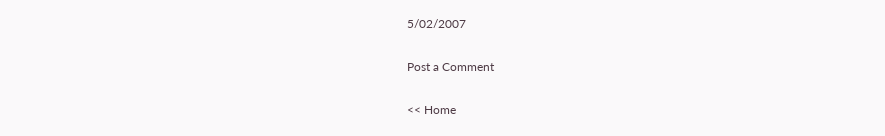5/02/2007

Post a Comment

<< Home